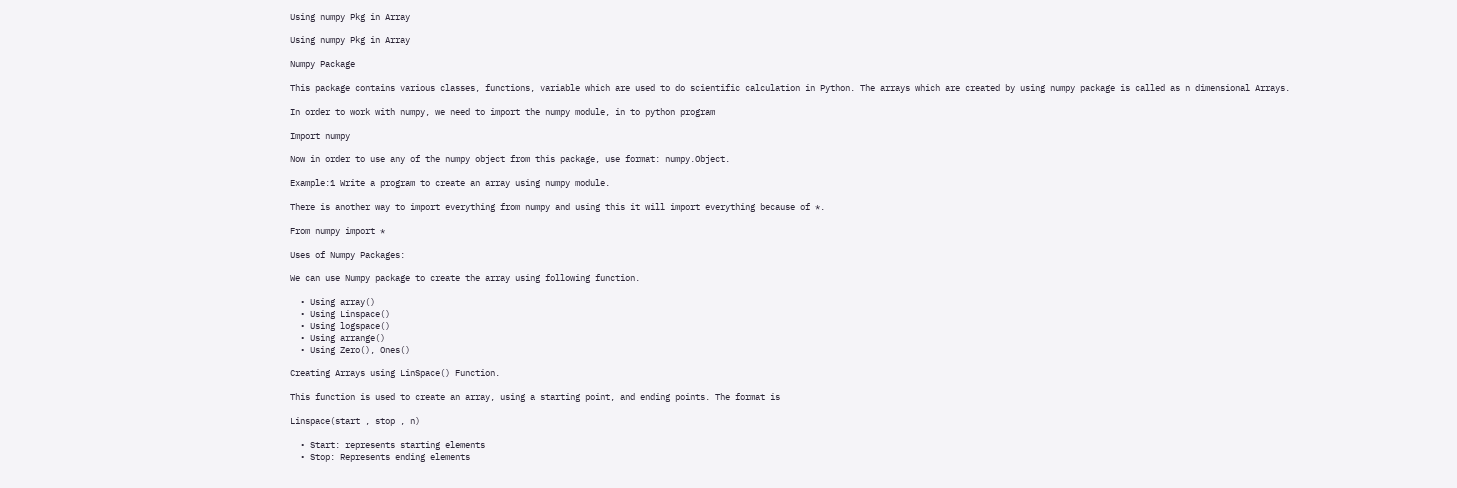Using numpy Pkg in Array

Using numpy Pkg in Array

Numpy Package

This package contains various classes, functions, variable which are used to do scientific calculation in Python. The arrays which are created by using numpy package is called as n dimensional Arrays.

In order to work with numpy, we need to import the numpy module, in to python program

Import numpy

Now in order to use any of the numpy object from this package, use format: numpy.Object.

Example:1 Write a program to create an array using numpy module.

There is another way to import everything from numpy and using this it will import everything because of *.

From numpy import *

Uses of Numpy Packages:

We can use Numpy package to create the array using following function.

  • Using array()
  • Using Linspace()
  • Using logspace()
  • Using arrange()
  • Using Zero(), Ones()

Creating Arrays using LinSpace() Function.

This function is used to create an array, using a starting point, and ending points. The format is

Linspace(start , stop , n)

  • Start: represents starting elements
  • Stop: Represents ending elements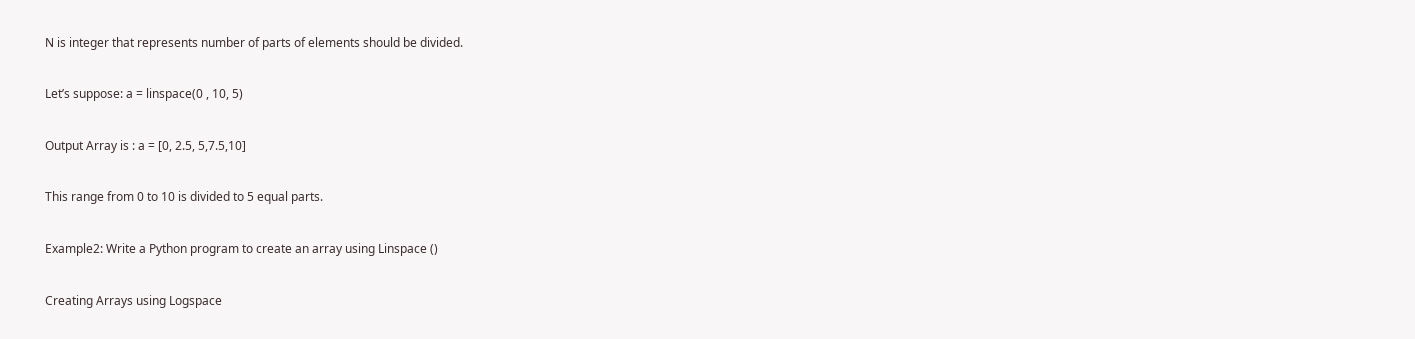N is integer that represents number of parts of elements should be divided.

Let’s suppose: a = linspace(0 , 10, 5)

Output Array is : a = [0, 2.5, 5,7.5,10]

This range from 0 to 10 is divided to 5 equal parts.

Example2: Write a Python program to create an array using Linspace ()

Creating Arrays using Logspace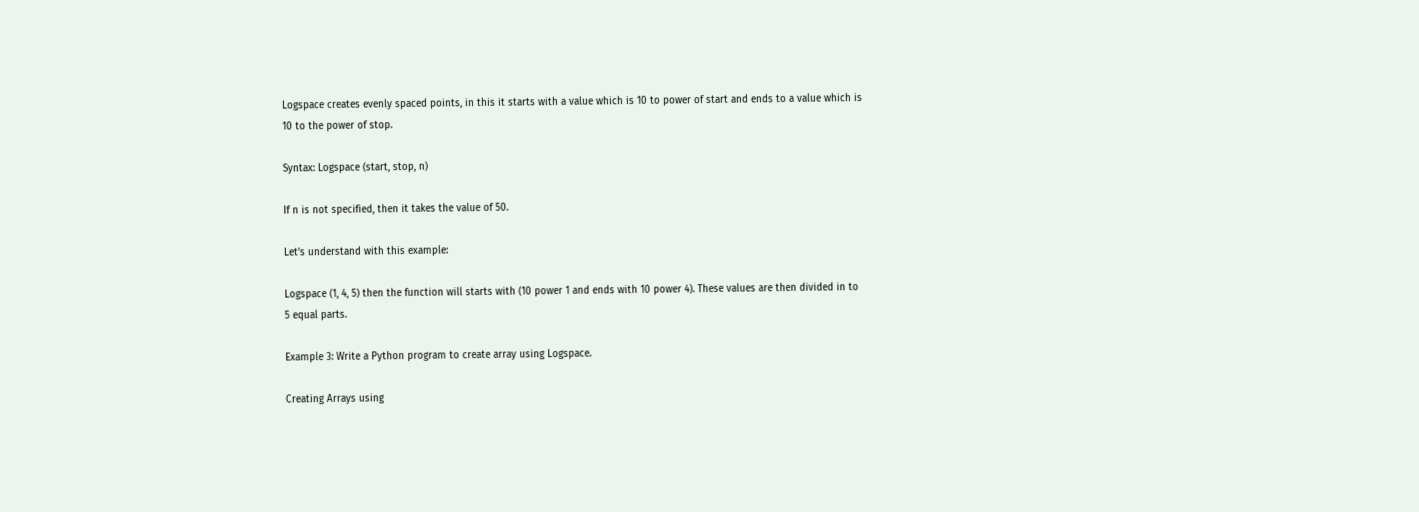Logspace creates evenly spaced points, in this it starts with a value which is 10 to power of start and ends to a value which is 10 to the power of stop.

Syntax: Logspace (start, stop, n)

If n is not specified, then it takes the value of 50.

Let’s understand with this example:

Logspace (1, 4, 5) then the function will starts with (10 power 1 and ends with 10 power 4). These values are then divided in to 5 equal parts.

Example 3: Write a Python program to create array using Logspace.

Creating Arrays using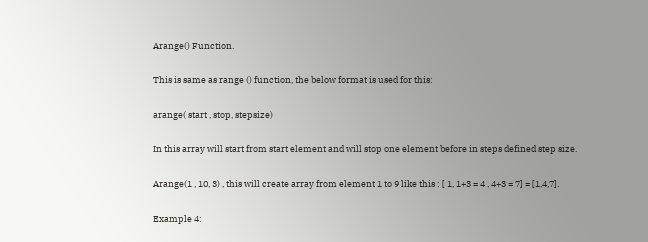Arange() Function.

This is same as range () function, the below format is used for this:

arange( start , stop, stepsize)

In this array will start from start element and will stop one element before in steps defined step size.

Arange(1 , 10, 3) , this will create array from element 1 to 9 like this : [ 1, 1+3 = 4 , 4+3 = 7] = [1,4,7].

Example 4: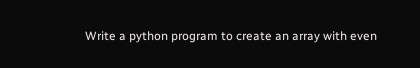Write a python program to create an array with even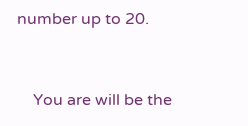number up to 20.


    You are will be the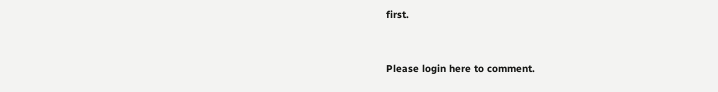first.


Please login here to comment.